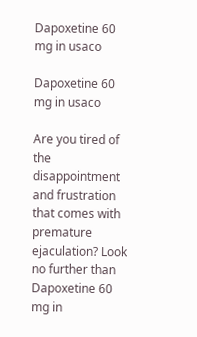Dapoxetine 60 mg in usaco

Dapoxetine 60 mg in usaco

Are you tired of the disappointment and frustration that comes with premature ejaculation? Look no further than Dapoxetine 60 mg in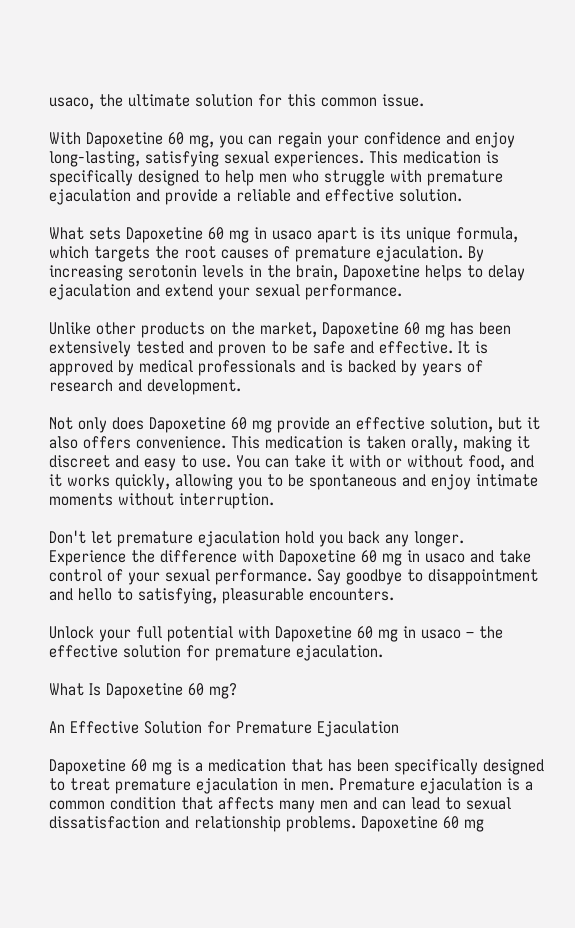usaco, the ultimate solution for this common issue.

With Dapoxetine 60 mg, you can regain your confidence and enjoy long-lasting, satisfying sexual experiences. This medication is specifically designed to help men who struggle with premature ejaculation and provide a reliable and effective solution.

What sets Dapoxetine 60 mg in usaco apart is its unique formula, which targets the root causes of premature ejaculation. By increasing serotonin levels in the brain, Dapoxetine helps to delay ejaculation and extend your sexual performance.

Unlike other products on the market, Dapoxetine 60 mg has been extensively tested and proven to be safe and effective. It is approved by medical professionals and is backed by years of research and development.

Not only does Dapoxetine 60 mg provide an effective solution, but it also offers convenience. This medication is taken orally, making it discreet and easy to use. You can take it with or without food, and it works quickly, allowing you to be spontaneous and enjoy intimate moments without interruption.

Don't let premature ejaculation hold you back any longer. Experience the difference with Dapoxetine 60 mg in usaco and take control of your sexual performance. Say goodbye to disappointment and hello to satisfying, pleasurable encounters.

Unlock your full potential with Dapoxetine 60 mg in usaco – the effective solution for premature ejaculation.

What Is Dapoxetine 60 mg?

An Effective Solution for Premature Ejaculation

Dapoxetine 60 mg is a medication that has been specifically designed to treat premature ejaculation in men. Premature ejaculation is a common condition that affects many men and can lead to sexual dissatisfaction and relationship problems. Dapoxetine 60 mg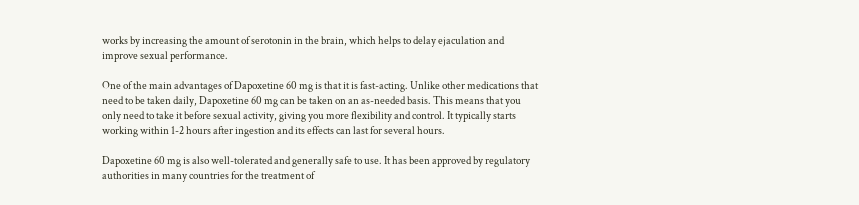works by increasing the amount of serotonin in the brain, which helps to delay ejaculation and improve sexual performance.

One of the main advantages of Dapoxetine 60 mg is that it is fast-acting. Unlike other medications that need to be taken daily, Dapoxetine 60 mg can be taken on an as-needed basis. This means that you only need to take it before sexual activity, giving you more flexibility and control. It typically starts working within 1-2 hours after ingestion and its effects can last for several hours.

Dapoxetine 60 mg is also well-tolerated and generally safe to use. It has been approved by regulatory authorities in many countries for the treatment of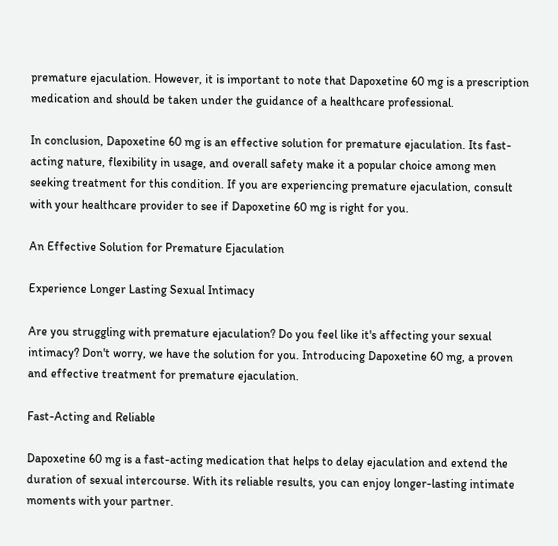premature ejaculation. However, it is important to note that Dapoxetine 60 mg is a prescription medication and should be taken under the guidance of a healthcare professional.

In conclusion, Dapoxetine 60 mg is an effective solution for premature ejaculation. Its fast-acting nature, flexibility in usage, and overall safety make it a popular choice among men seeking treatment for this condition. If you are experiencing premature ejaculation, consult with your healthcare provider to see if Dapoxetine 60 mg is right for you.

An Effective Solution for Premature Ejaculation

Experience Longer Lasting Sexual Intimacy

Are you struggling with premature ejaculation? Do you feel like it's affecting your sexual intimacy? Don't worry, we have the solution for you. Introducing Dapoxetine 60 mg, a proven and effective treatment for premature ejaculation.

Fast-Acting and Reliable

Dapoxetine 60 mg is a fast-acting medication that helps to delay ejaculation and extend the duration of sexual intercourse. With its reliable results, you can enjoy longer-lasting intimate moments with your partner.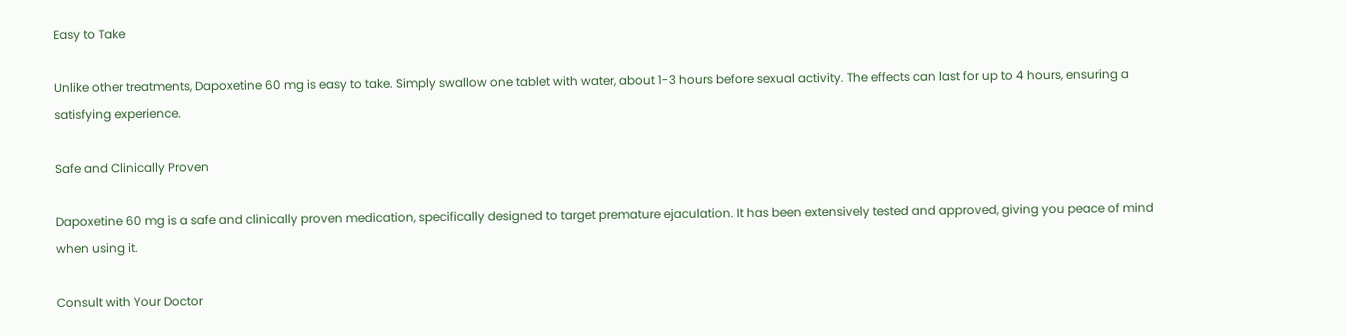Easy to Take

Unlike other treatments, Dapoxetine 60 mg is easy to take. Simply swallow one tablet with water, about 1-3 hours before sexual activity. The effects can last for up to 4 hours, ensuring a satisfying experience.

Safe and Clinically Proven

Dapoxetine 60 mg is a safe and clinically proven medication, specifically designed to target premature ejaculation. It has been extensively tested and approved, giving you peace of mind when using it.

Consult with Your Doctor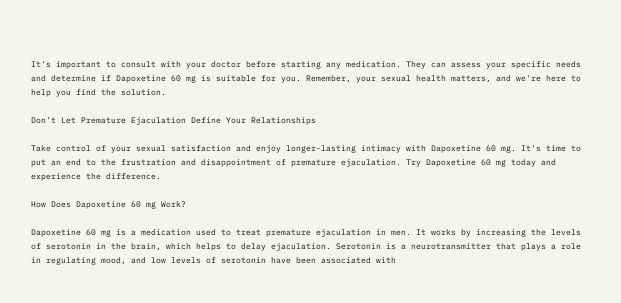It's important to consult with your doctor before starting any medication. They can assess your specific needs and determine if Dapoxetine 60 mg is suitable for you. Remember, your sexual health matters, and we're here to help you find the solution.

Don't Let Premature Ejaculation Define Your Relationships

Take control of your sexual satisfaction and enjoy longer-lasting intimacy with Dapoxetine 60 mg. It's time to put an end to the frustration and disappointment of premature ejaculation. Try Dapoxetine 60 mg today and experience the difference.

How Does Dapoxetine 60 mg Work?

Dapoxetine 60 mg is a medication used to treat premature ejaculation in men. It works by increasing the levels of serotonin in the brain, which helps to delay ejaculation. Serotonin is a neurotransmitter that plays a role in regulating mood, and low levels of serotonin have been associated with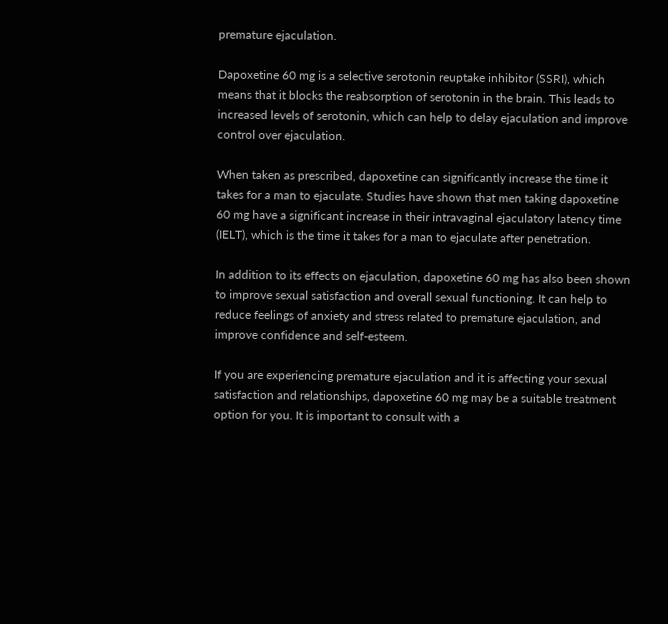premature ejaculation.

Dapoxetine 60 mg is a selective serotonin reuptake inhibitor (SSRI), which means that it blocks the reabsorption of serotonin in the brain. This leads to increased levels of serotonin, which can help to delay ejaculation and improve control over ejaculation.

When taken as prescribed, dapoxetine can significantly increase the time it takes for a man to ejaculate. Studies have shown that men taking dapoxetine 60 mg have a significant increase in their intravaginal ejaculatory latency time (IELT), which is the time it takes for a man to ejaculate after penetration.

In addition to its effects on ejaculation, dapoxetine 60 mg has also been shown to improve sexual satisfaction and overall sexual functioning. It can help to reduce feelings of anxiety and stress related to premature ejaculation, and improve confidence and self-esteem.

If you are experiencing premature ejaculation and it is affecting your sexual satisfaction and relationships, dapoxetine 60 mg may be a suitable treatment option for you. It is important to consult with a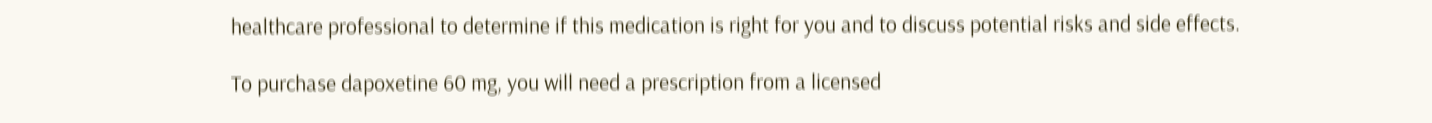healthcare professional to determine if this medication is right for you and to discuss potential risks and side effects.

To purchase dapoxetine 60 mg, you will need a prescription from a licensed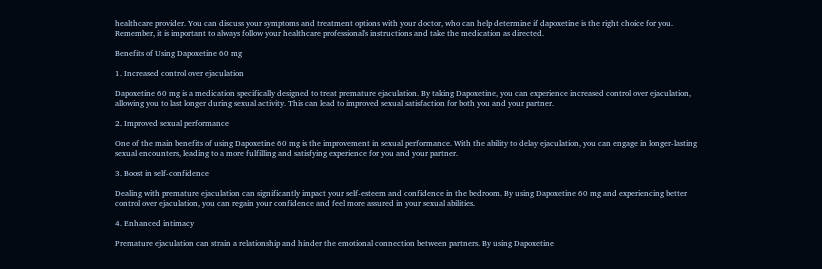healthcare provider. You can discuss your symptoms and treatment options with your doctor, who can help determine if dapoxetine is the right choice for you. Remember, it is important to always follow your healthcare professional's instructions and take the medication as directed.

Benefits of Using Dapoxetine 60 mg

1. Increased control over ejaculation

Dapoxetine 60 mg is a medication specifically designed to treat premature ejaculation. By taking Dapoxetine, you can experience increased control over ejaculation, allowing you to last longer during sexual activity. This can lead to improved sexual satisfaction for both you and your partner.

2. Improved sexual performance

One of the main benefits of using Dapoxetine 60 mg is the improvement in sexual performance. With the ability to delay ejaculation, you can engage in longer-lasting sexual encounters, leading to a more fulfilling and satisfying experience for you and your partner.

3. Boost in self-confidence

Dealing with premature ejaculation can significantly impact your self-esteem and confidence in the bedroom. By using Dapoxetine 60 mg and experiencing better control over ejaculation, you can regain your confidence and feel more assured in your sexual abilities.

4. Enhanced intimacy

Premature ejaculation can strain a relationship and hinder the emotional connection between partners. By using Dapoxetine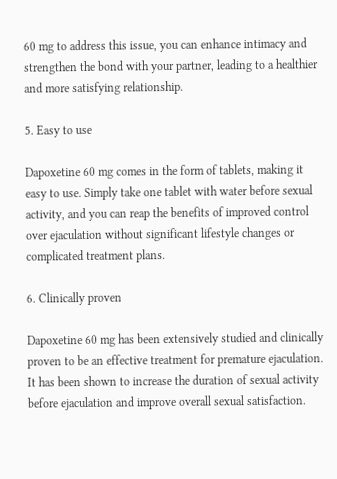60 mg to address this issue, you can enhance intimacy and strengthen the bond with your partner, leading to a healthier and more satisfying relationship.

5. Easy to use

Dapoxetine 60 mg comes in the form of tablets, making it easy to use. Simply take one tablet with water before sexual activity, and you can reap the benefits of improved control over ejaculation without significant lifestyle changes or complicated treatment plans.

6. Clinically proven

Dapoxetine 60 mg has been extensively studied and clinically proven to be an effective treatment for premature ejaculation. It has been shown to increase the duration of sexual activity before ejaculation and improve overall sexual satisfaction.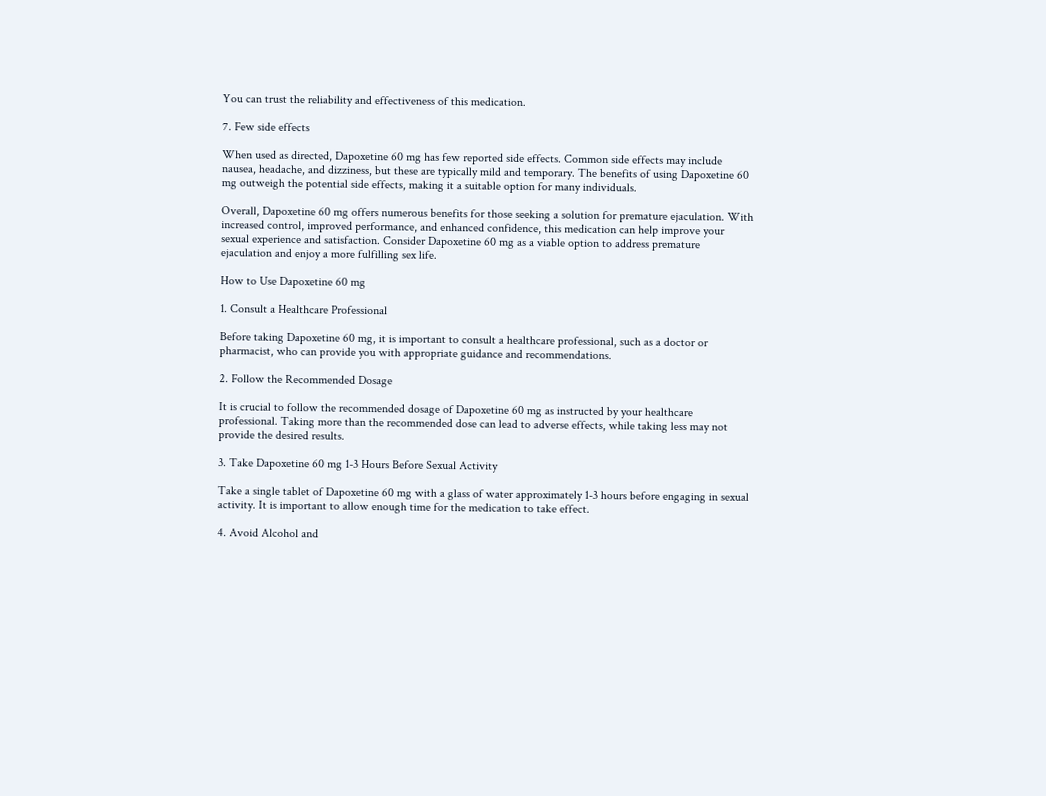You can trust the reliability and effectiveness of this medication.

7. Few side effects

When used as directed, Dapoxetine 60 mg has few reported side effects. Common side effects may include nausea, headache, and dizziness, but these are typically mild and temporary. The benefits of using Dapoxetine 60 mg outweigh the potential side effects, making it a suitable option for many individuals.

Overall, Dapoxetine 60 mg offers numerous benefits for those seeking a solution for premature ejaculation. With increased control, improved performance, and enhanced confidence, this medication can help improve your sexual experience and satisfaction. Consider Dapoxetine 60 mg as a viable option to address premature ejaculation and enjoy a more fulfilling sex life.

How to Use Dapoxetine 60 mg

1. Consult a Healthcare Professional

Before taking Dapoxetine 60 mg, it is important to consult a healthcare professional, such as a doctor or pharmacist, who can provide you with appropriate guidance and recommendations.

2. Follow the Recommended Dosage

It is crucial to follow the recommended dosage of Dapoxetine 60 mg as instructed by your healthcare professional. Taking more than the recommended dose can lead to adverse effects, while taking less may not provide the desired results.

3. Take Dapoxetine 60 mg 1-3 Hours Before Sexual Activity

Take a single tablet of Dapoxetine 60 mg with a glass of water approximately 1-3 hours before engaging in sexual activity. It is important to allow enough time for the medication to take effect.

4. Avoid Alcohol and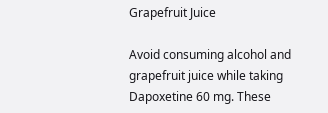Grapefruit Juice

Avoid consuming alcohol and grapefruit juice while taking Dapoxetine 60 mg. These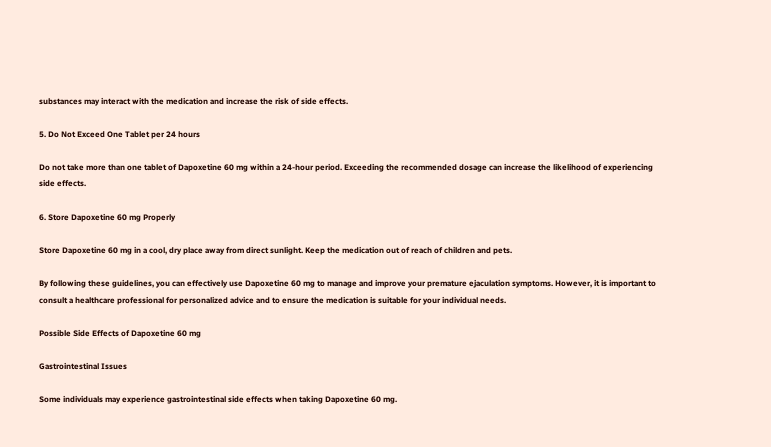substances may interact with the medication and increase the risk of side effects.

5. Do Not Exceed One Tablet per 24 hours

Do not take more than one tablet of Dapoxetine 60 mg within a 24-hour period. Exceeding the recommended dosage can increase the likelihood of experiencing side effects.

6. Store Dapoxetine 60 mg Properly

Store Dapoxetine 60 mg in a cool, dry place away from direct sunlight. Keep the medication out of reach of children and pets.

By following these guidelines, you can effectively use Dapoxetine 60 mg to manage and improve your premature ejaculation symptoms. However, it is important to consult a healthcare professional for personalized advice and to ensure the medication is suitable for your individual needs.

Possible Side Effects of Dapoxetine 60 mg

Gastrointestinal Issues

Some individuals may experience gastrointestinal side effects when taking Dapoxetine 60 mg.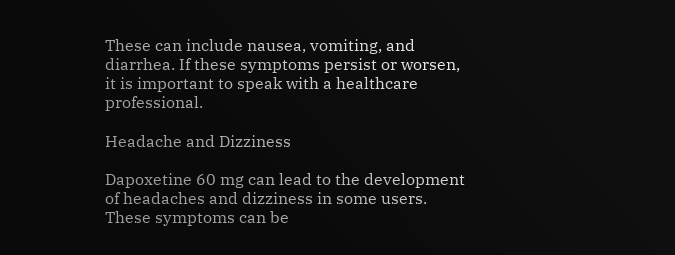These can include nausea, vomiting, and diarrhea. If these symptoms persist or worsen, it is important to speak with a healthcare professional.

Headache and Dizziness

Dapoxetine 60 mg can lead to the development of headaches and dizziness in some users. These symptoms can be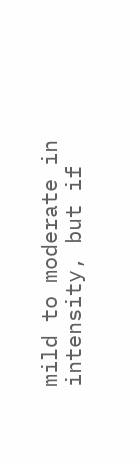mild to moderate in intensity, but if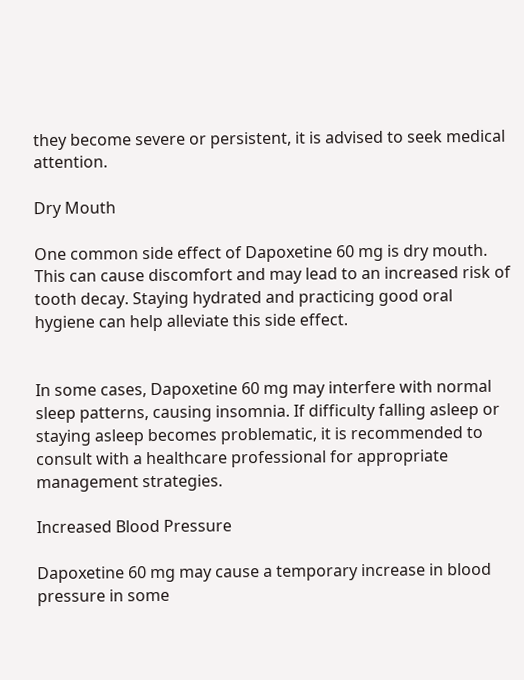they become severe or persistent, it is advised to seek medical attention.

Dry Mouth

One common side effect of Dapoxetine 60 mg is dry mouth. This can cause discomfort and may lead to an increased risk of tooth decay. Staying hydrated and practicing good oral hygiene can help alleviate this side effect.


In some cases, Dapoxetine 60 mg may interfere with normal sleep patterns, causing insomnia. If difficulty falling asleep or staying asleep becomes problematic, it is recommended to consult with a healthcare professional for appropriate management strategies.

Increased Blood Pressure

Dapoxetine 60 mg may cause a temporary increase in blood pressure in some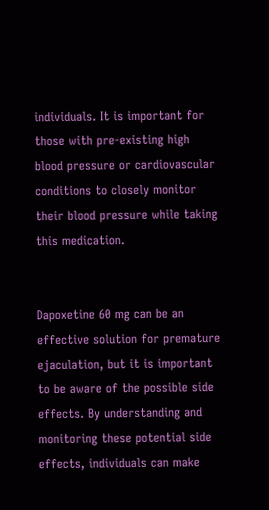individuals. It is important for those with pre-existing high blood pressure or cardiovascular conditions to closely monitor their blood pressure while taking this medication.


Dapoxetine 60 mg can be an effective solution for premature ejaculation, but it is important to be aware of the possible side effects. By understanding and monitoring these potential side effects, individuals can make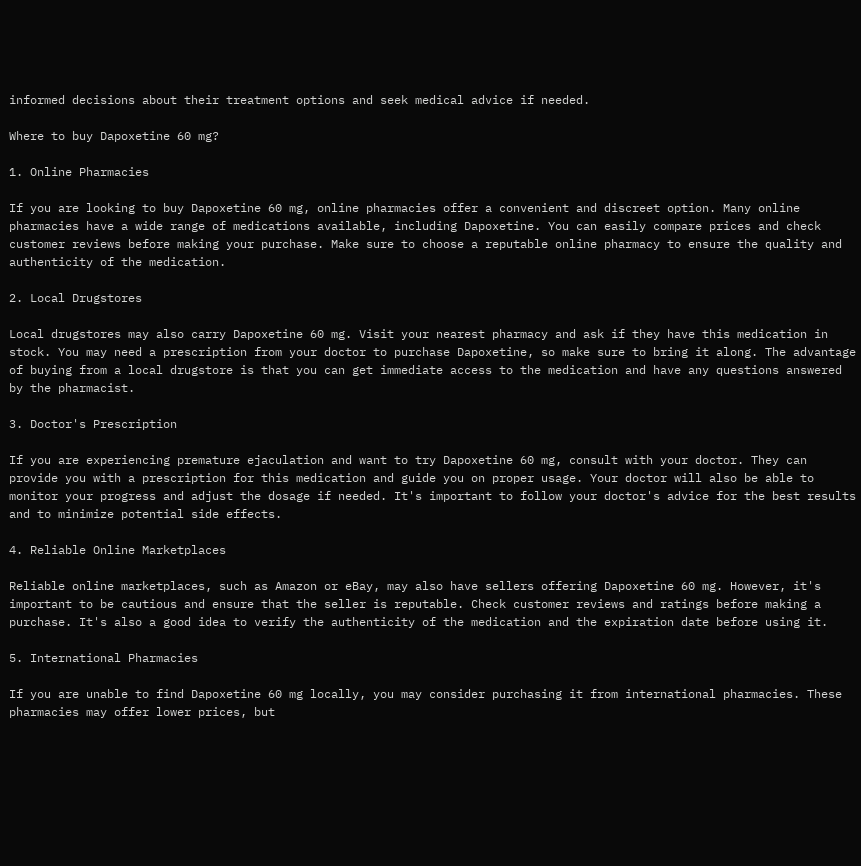informed decisions about their treatment options and seek medical advice if needed.

Where to buy Dapoxetine 60 mg?

1. Online Pharmacies

If you are looking to buy Dapoxetine 60 mg, online pharmacies offer a convenient and discreet option. Many online pharmacies have a wide range of medications available, including Dapoxetine. You can easily compare prices and check customer reviews before making your purchase. Make sure to choose a reputable online pharmacy to ensure the quality and authenticity of the medication.

2. Local Drugstores

Local drugstores may also carry Dapoxetine 60 mg. Visit your nearest pharmacy and ask if they have this medication in stock. You may need a prescription from your doctor to purchase Dapoxetine, so make sure to bring it along. The advantage of buying from a local drugstore is that you can get immediate access to the medication and have any questions answered by the pharmacist.

3. Doctor's Prescription

If you are experiencing premature ejaculation and want to try Dapoxetine 60 mg, consult with your doctor. They can provide you with a prescription for this medication and guide you on proper usage. Your doctor will also be able to monitor your progress and adjust the dosage if needed. It's important to follow your doctor's advice for the best results and to minimize potential side effects.

4. Reliable Online Marketplaces

Reliable online marketplaces, such as Amazon or eBay, may also have sellers offering Dapoxetine 60 mg. However, it's important to be cautious and ensure that the seller is reputable. Check customer reviews and ratings before making a purchase. It's also a good idea to verify the authenticity of the medication and the expiration date before using it.

5. International Pharmacies

If you are unable to find Dapoxetine 60 mg locally, you may consider purchasing it from international pharmacies. These pharmacies may offer lower prices, but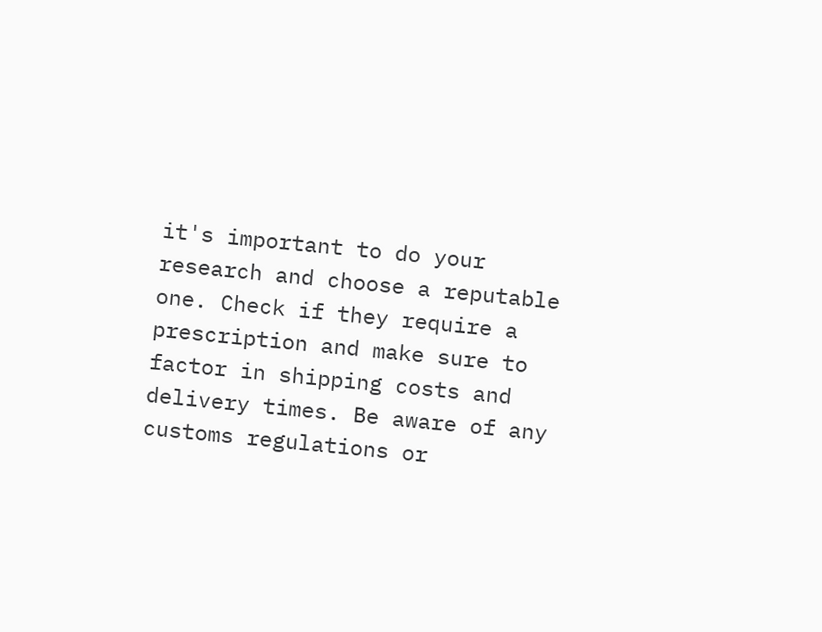it's important to do your research and choose a reputable one. Check if they require a prescription and make sure to factor in shipping costs and delivery times. Be aware of any customs regulations or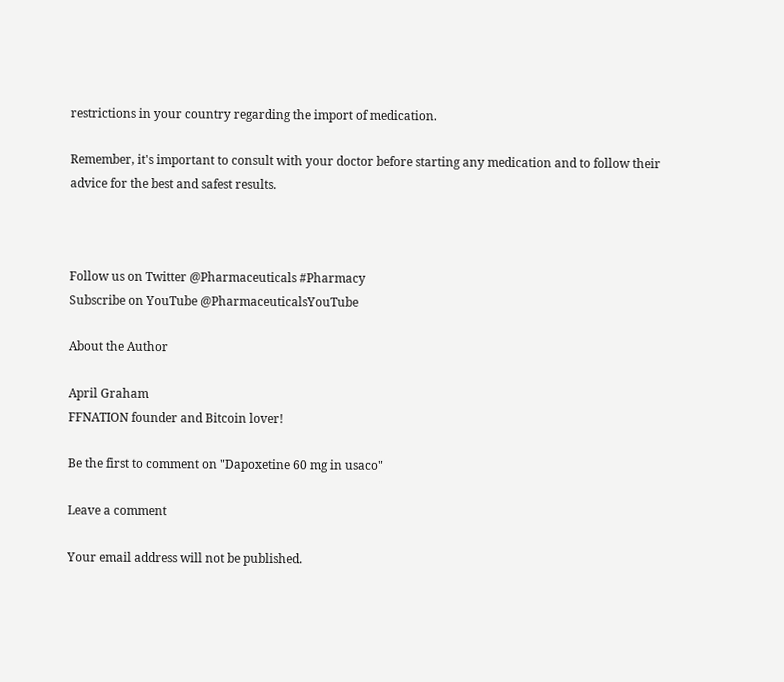restrictions in your country regarding the import of medication.

Remember, it's important to consult with your doctor before starting any medication and to follow their advice for the best and safest results.



Follow us on Twitter @Pharmaceuticals #Pharmacy
Subscribe on YouTube @PharmaceuticalsYouTube

About the Author

April Graham
FFNATION founder and Bitcoin lover!

Be the first to comment on "Dapoxetine 60 mg in usaco"

Leave a comment

Your email address will not be published.